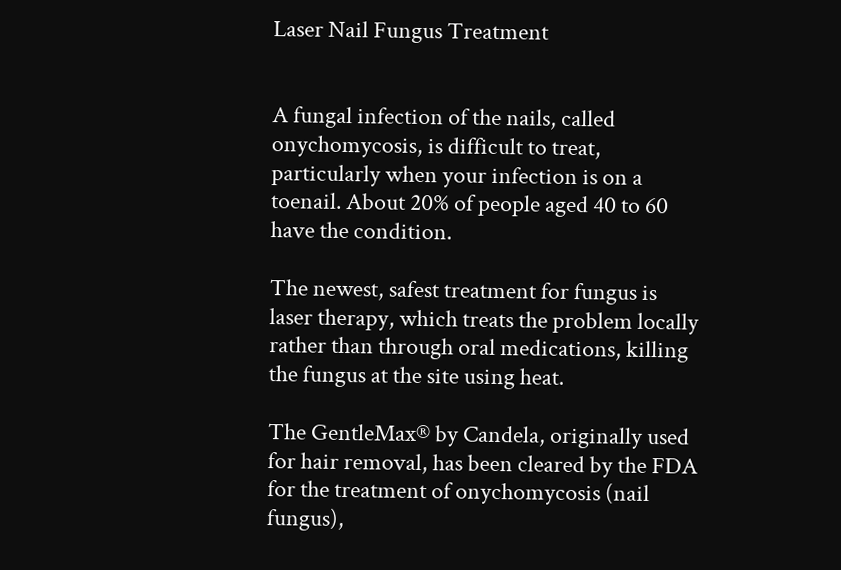Laser Nail Fungus Treatment


A fungal infection of the nails, called onychomycosis, is difficult to treat, particularly when your infection is on a toenail. About 20% of people aged 40 to 60 have the condition.

The newest, safest treatment for fungus is laser therapy, which treats the problem locally rather than through oral medications, killing the fungus at the site using heat.

The GentleMax® by Candela, originally used for hair removal, has been cleared by the FDA for the treatment of onychomycosis (nail fungus),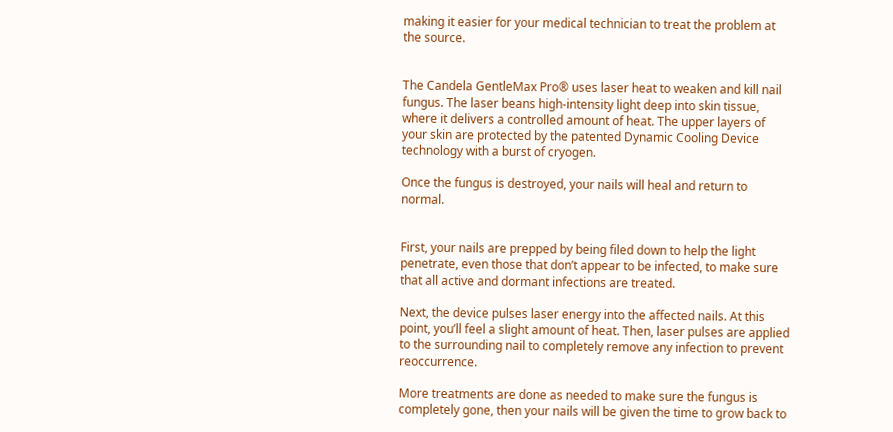making it easier for your medical technician to treat the problem at the source.


The Candela GentleMax Pro® uses laser heat to weaken and kill nail fungus. The laser beans high-intensity light deep into skin tissue, where it delivers a controlled amount of heat. The upper layers of your skin are protected by the patented Dynamic Cooling Device technology with a burst of cryogen.

Once the fungus is destroyed, your nails will heal and return to normal.


First, your nails are prepped by being filed down to help the light penetrate, even those that don’t appear to be infected, to make sure that all active and dormant infections are treated.

Next, the device pulses laser energy into the affected nails. At this point, you’ll feel a slight amount of heat. Then, laser pulses are applied to the surrounding nail to completely remove any infection to prevent reoccurrence.

More treatments are done as needed to make sure the fungus is completely gone, then your nails will be given the time to grow back to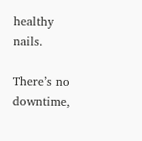healthy nails.

There’s no downtime,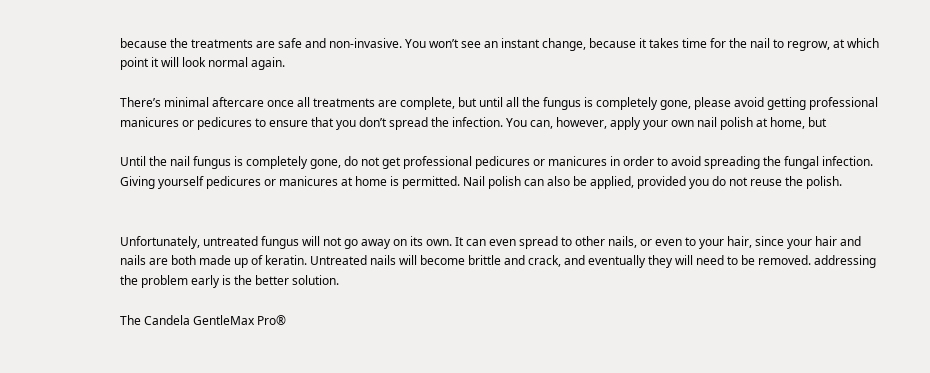because the treatments are safe and non-invasive. You won’t see an instant change, because it takes time for the nail to regrow, at which point it will look normal again.

There’s minimal aftercare once all treatments are complete, but until all the fungus is completely gone, please avoid getting professional manicures or pedicures to ensure that you don’t spread the infection. You can, however, apply your own nail polish at home, but

Until the nail fungus is completely gone, do not get professional pedicures or manicures in order to avoid spreading the fungal infection. Giving yourself pedicures or manicures at home is permitted. Nail polish can also be applied, provided you do not reuse the polish.


Unfortunately, untreated fungus will not go away on its own. It can even spread to other nails, or even to your hair, since your hair and nails are both made up of keratin. Untreated nails will become brittle and crack, and eventually they will need to be removed. addressing the problem early is the better solution.

The Candela GentleMax Pro®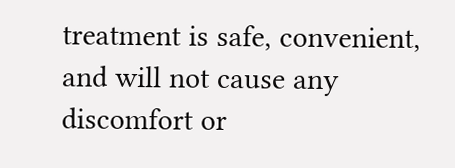treatment is safe, convenient, and will not cause any discomfort or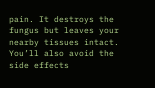pain. It destroys the fungus but leaves your nearby tissues intact. You’ll also avoid the side effects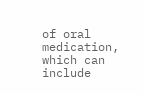of oral medication, which can include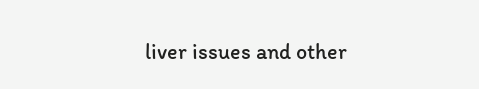liver issues and other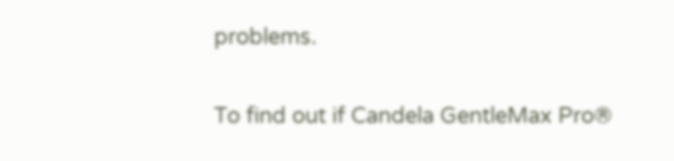problems.


To find out if Candela GentleMax Pro®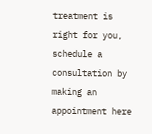treatment is right for you, schedule a consultation by making an appointment here